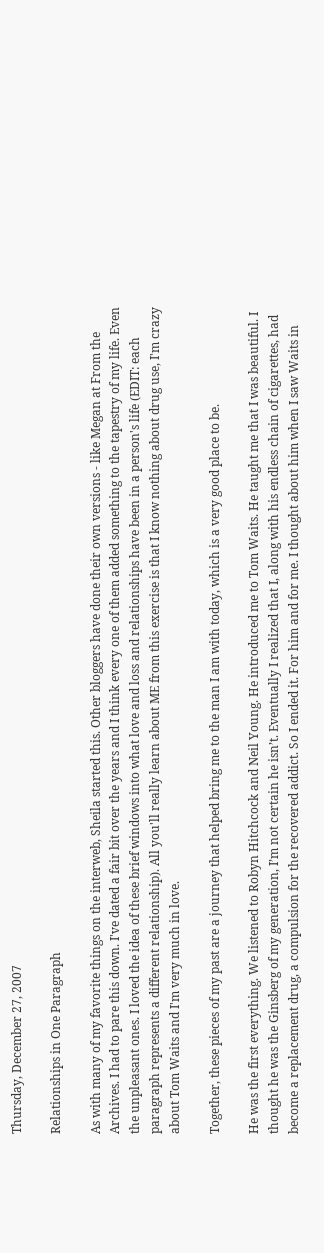Thursday, December 27, 2007

Relationships in One Paragraph

As with many of my favorite things on the interweb, Sheila started this. Other bloggers have done their own versions - like Megan at From the Archives. I had to pare this down. I've dated a fair bit over the years and I think every one of them added something to the tapestry of my life. Even the unpleasant ones. I loved the idea of these brief windows into what love and loss and relationships have been in a person's life (EDIT: each paragraph represents a different relationship). All you'll really learn about ME from this exercise is that I know nothing about drug use, I'm crazy about Tom Waits and I'm very much in love.

Together, these pieces of my past are a journey that helped bring me to the man I am with today, which is a very good place to be.

He was the first everything. We listened to Robyn Hitchcock and Neil Young. He introduced me to Tom Waits. He taught me that I was beautiful. I thought he was the Ginsberg of my generation, I’m not certain he isn’t. Eventually I realized that I, along with his endless chain of cigarettes, had become a replacement drug, a compulsion for the recovered addict. So I ended it. For him and for me. I thought about him when I saw Waits in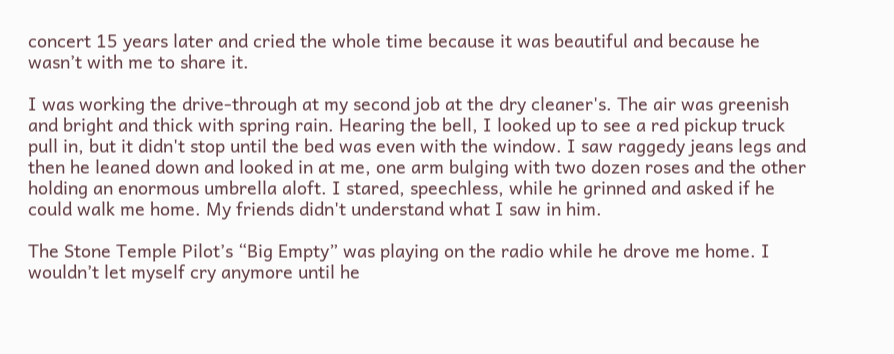concert 15 years later and cried the whole time because it was beautiful and because he wasn’t with me to share it.

I was working the drive-through at my second job at the dry cleaner's. The air was greenish and bright and thick with spring rain. Hearing the bell, I looked up to see a red pickup truck pull in, but it didn't stop until the bed was even with the window. I saw raggedy jeans legs and then he leaned down and looked in at me, one arm bulging with two dozen roses and the other holding an enormous umbrella aloft. I stared, speechless, while he grinned and asked if he could walk me home. My friends didn't understand what I saw in him.

The Stone Temple Pilot’s “Big Empty” was playing on the radio while he drove me home. I wouldn’t let myself cry anymore until he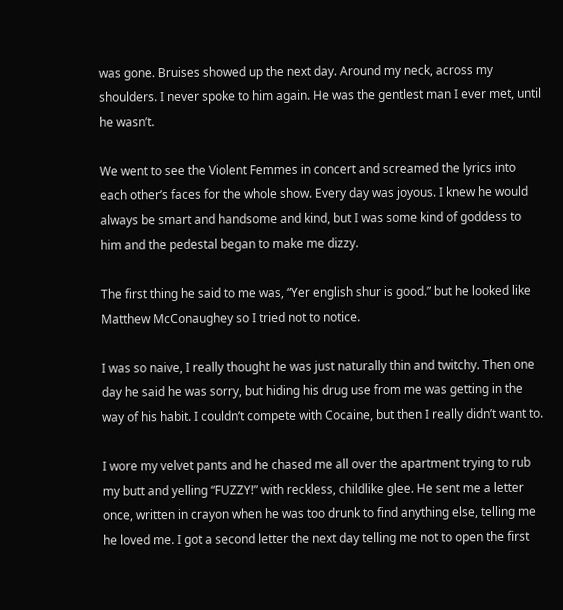was gone. Bruises showed up the next day. Around my neck, across my shoulders. I never spoke to him again. He was the gentlest man I ever met, until he wasn’t.

We went to see the Violent Femmes in concert and screamed the lyrics into each other’s faces for the whole show. Every day was joyous. I knew he would always be smart and handsome and kind, but I was some kind of goddess to him and the pedestal began to make me dizzy.

The first thing he said to me was, “Yer english shur is good.” but he looked like Matthew McConaughey so I tried not to notice.

I was so naive, I really thought he was just naturally thin and twitchy. Then one day he said he was sorry, but hiding his drug use from me was getting in the way of his habit. I couldn’t compete with Cocaine, but then I really didn’t want to.

I wore my velvet pants and he chased me all over the apartment trying to rub my butt and yelling “FUZZY!” with reckless, childlike glee. He sent me a letter once, written in crayon when he was too drunk to find anything else, telling me he loved me. I got a second letter the next day telling me not to open the first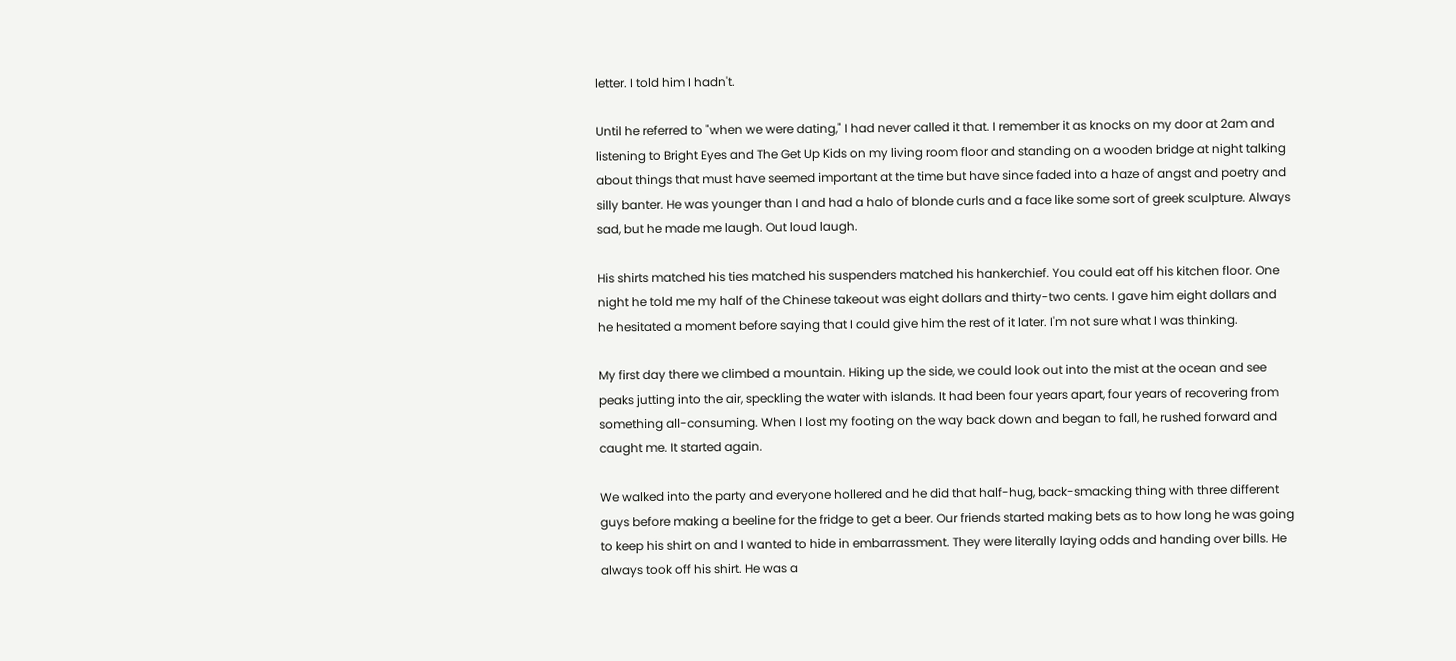letter. I told him I hadn't.

Until he referred to "when we were dating," I had never called it that. I remember it as knocks on my door at 2am and listening to Bright Eyes and The Get Up Kids on my living room floor and standing on a wooden bridge at night talking about things that must have seemed important at the time but have since faded into a haze of angst and poetry and silly banter. He was younger than I and had a halo of blonde curls and a face like some sort of greek sculpture. Always sad, but he made me laugh. Out loud laugh.

His shirts matched his ties matched his suspenders matched his hankerchief. You could eat off his kitchen floor. One night he told me my half of the Chinese takeout was eight dollars and thirty-two cents. I gave him eight dollars and he hesitated a moment before saying that I could give him the rest of it later. I'm not sure what I was thinking.

My first day there we climbed a mountain. Hiking up the side, we could look out into the mist at the ocean and see peaks jutting into the air, speckling the water with islands. It had been four years apart, four years of recovering from something all-consuming. When I lost my footing on the way back down and began to fall, he rushed forward and caught me. It started again.

We walked into the party and everyone hollered and he did that half-hug, back-smacking thing with three different guys before making a beeline for the fridge to get a beer. Our friends started making bets as to how long he was going to keep his shirt on and I wanted to hide in embarrassment. They were literally laying odds and handing over bills. He always took off his shirt. He was a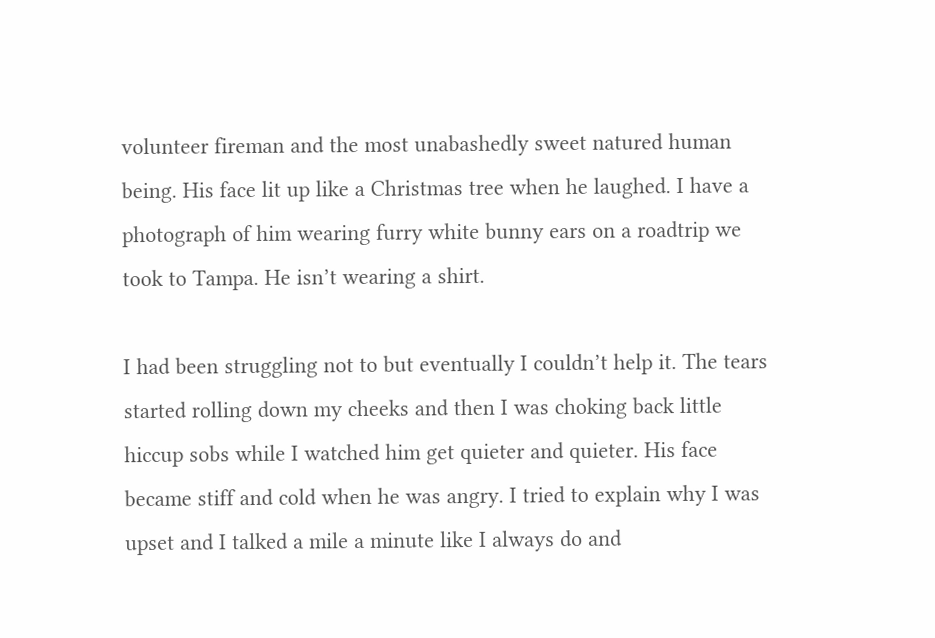volunteer fireman and the most unabashedly sweet natured human being. His face lit up like a Christmas tree when he laughed. I have a photograph of him wearing furry white bunny ears on a roadtrip we took to Tampa. He isn’t wearing a shirt.

I had been struggling not to but eventually I couldn’t help it. The tears started rolling down my cheeks and then I was choking back little hiccup sobs while I watched him get quieter and quieter. His face became stiff and cold when he was angry. I tried to explain why I was upset and I talked a mile a minute like I always do and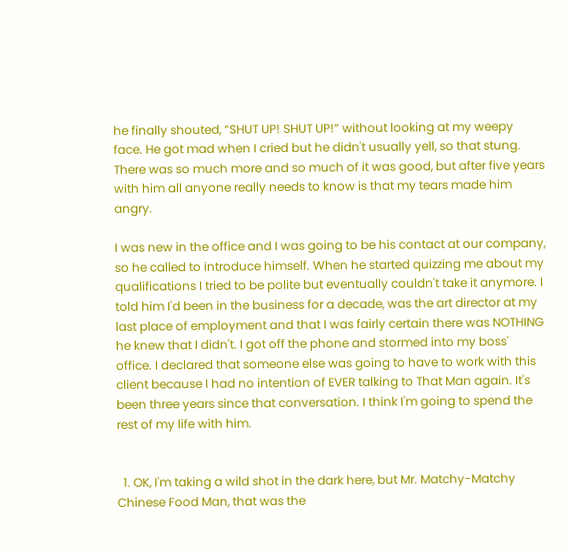he finally shouted, “SHUT UP! SHUT UP!” without looking at my weepy face. He got mad when I cried but he didn't usually yell, so that stung. There was so much more and so much of it was good, but after five years with him all anyone really needs to know is that my tears made him angry.

I was new in the office and I was going to be his contact at our company, so he called to introduce himself. When he started quizzing me about my qualifications I tried to be polite but eventually couldn't take it anymore. I told him I'd been in the business for a decade, was the art director at my last place of employment and that I was fairly certain there was NOTHING he knew that I didn't. I got off the phone and stormed into my boss' office. I declared that someone else was going to have to work with this client because I had no intention of EVER talking to That Man again. It's been three years since that conversation. I think I'm going to spend the rest of my life with him.


  1. OK, I'm taking a wild shot in the dark here, but Mr. Matchy-Matchy Chinese Food Man, that was the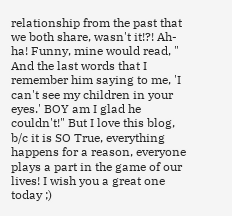relationship from the past that we both share, wasn't it!?! Ah-ha! Funny, mine would read, " And the last words that I remember him saying to me, 'I can't see my children in your eyes.' BOY am I glad he couldn't!" But I love this blog, b/c it is SO True, everything happens for a reason, everyone plays a part in the game of our lives! I wish you a great one today ;)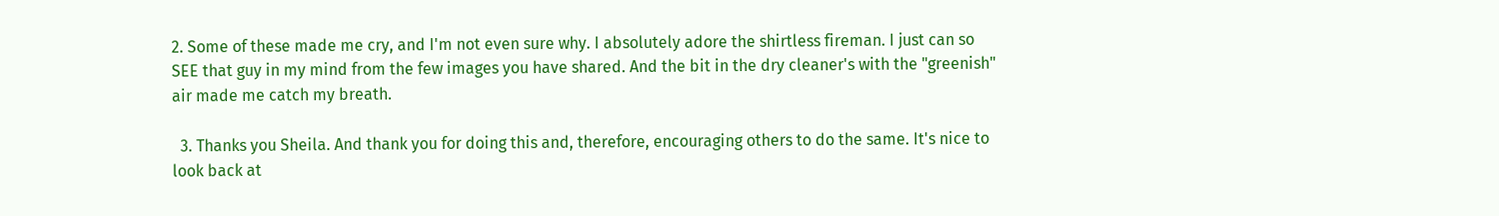2. Some of these made me cry, and I'm not even sure why. I absolutely adore the shirtless fireman. I just can so SEE that guy in my mind from the few images you have shared. And the bit in the dry cleaner's with the "greenish" air made me catch my breath.

  3. Thanks you Sheila. And thank you for doing this and, therefore, encouraging others to do the same. It's nice to look back at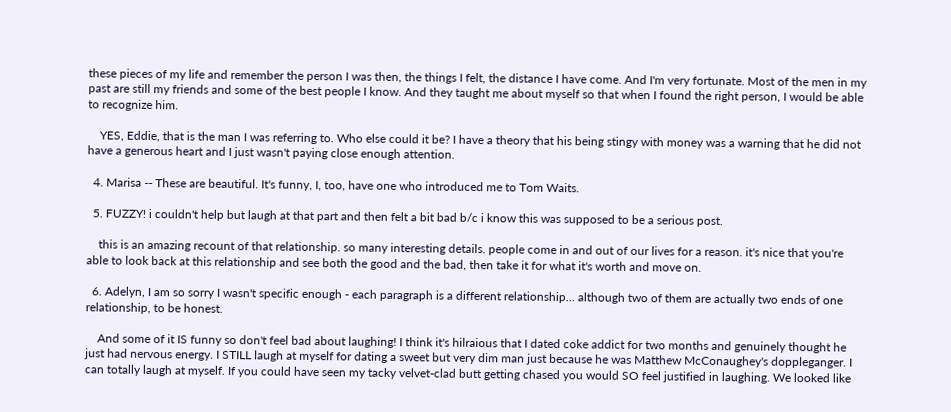these pieces of my life and remember the person I was then, the things I felt, the distance I have come. And I'm very fortunate. Most of the men in my past are still my friends and some of the best people I know. And they taught me about myself so that when I found the right person, I would be able to recognize him.

    YES, Eddie, that is the man I was referring to. Who else could it be? I have a theory that his being stingy with money was a warning that he did not have a generous heart and I just wasn't paying close enough attention.

  4. Marisa -- These are beautiful. It's funny, I, too, have one who introduced me to Tom Waits.

  5. FUZZY! i couldn't help but laugh at that part and then felt a bit bad b/c i know this was supposed to be a serious post.

    this is an amazing recount of that relationship. so many interesting details. people come in and out of our lives for a reason. it's nice that you're able to look back at this relationship and see both the good and the bad, then take it for what it's worth and move on.

  6. Adelyn, I am so sorry I wasn't specific enough - each paragraph is a different relationship... although two of them are actually two ends of one relationship, to be honest.

    And some of it IS funny so don't feel bad about laughing! I think it's hilraious that I dated coke addict for two months and genuinely thought he just had nervous energy. I STILL laugh at myself for dating a sweet but very dim man just because he was Matthew McConaughey's doppleganger. I can totally laugh at myself. If you could have seen my tacky velvet-clad butt getting chased you would SO feel justified in laughing. We looked like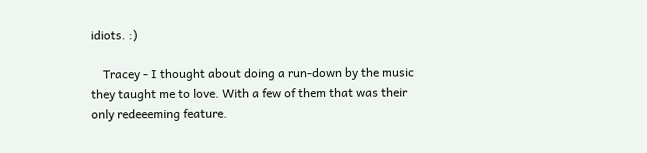idiots. :)

    Tracey - I thought about doing a run-down by the music they taught me to love. With a few of them that was their only redeeeming feature.